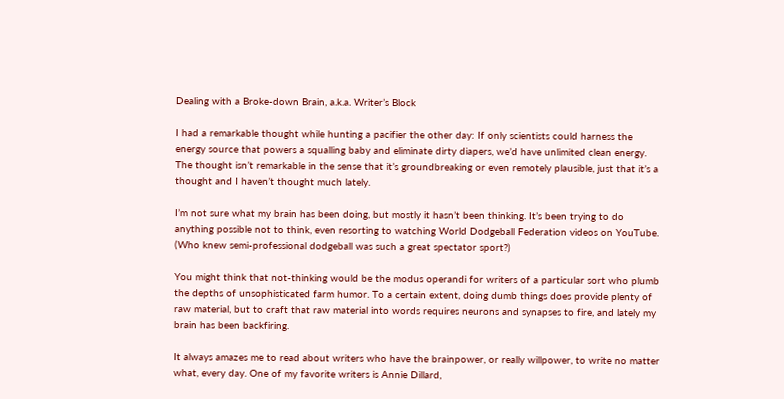Dealing with a Broke-down Brain, a.k.a. Writer’s Block

I had a remarkable thought while hunting a pacifier the other day: If only scientists could harness the energy source that powers a squalling baby and eliminate dirty diapers, we’d have unlimited clean energy. The thought isn’t remarkable in the sense that it’s groundbreaking or even remotely plausible, just that it’s a thought and I haven’t thought much lately.

I’m not sure what my brain has been doing, but mostly it hasn’t been thinking. It’s been trying to do anything possible not to think, even resorting to watching World Dodgeball Federation videos on YouTube. (Who knew semi-professional dodgeball was such a great spectator sport?)

You might think that not-thinking would be the modus operandi for writers of a particular sort who plumb the depths of unsophisticated farm humor. To a certain extent, doing dumb things does provide plenty of raw material, but to craft that raw material into words requires neurons and synapses to fire, and lately my brain has been backfiring.

It always amazes me to read about writers who have the brainpower, or really willpower, to write no matter what, every day. One of my favorite writers is Annie Dillard,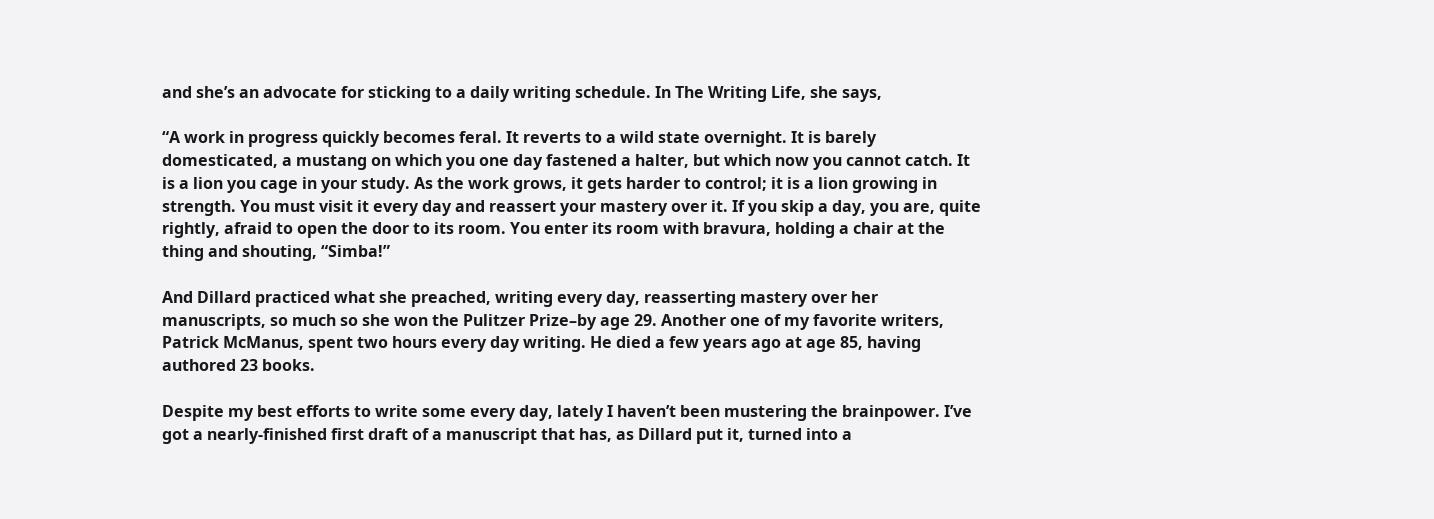and she’s an advocate for sticking to a daily writing schedule. In The Writing Life, she says,

“A work in progress quickly becomes feral. It reverts to a wild state overnight. It is barely domesticated, a mustang on which you one day fastened a halter, but which now you cannot catch. It is a lion you cage in your study. As the work grows, it gets harder to control; it is a lion growing in strength. You must visit it every day and reassert your mastery over it. If you skip a day, you are, quite rightly, afraid to open the door to its room. You enter its room with bravura, holding a chair at the thing and shouting, “Simba!”

And Dillard practiced what she preached, writing every day, reasserting mastery over her manuscripts, so much so she won the Pulitzer Prize–by age 29. Another one of my favorite writers, Patrick McManus, spent two hours every day writing. He died a few years ago at age 85, having authored 23 books.

Despite my best efforts to write some every day, lately I haven’t been mustering the brainpower. I’ve got a nearly-finished first draft of a manuscript that has, as Dillard put it, turned into a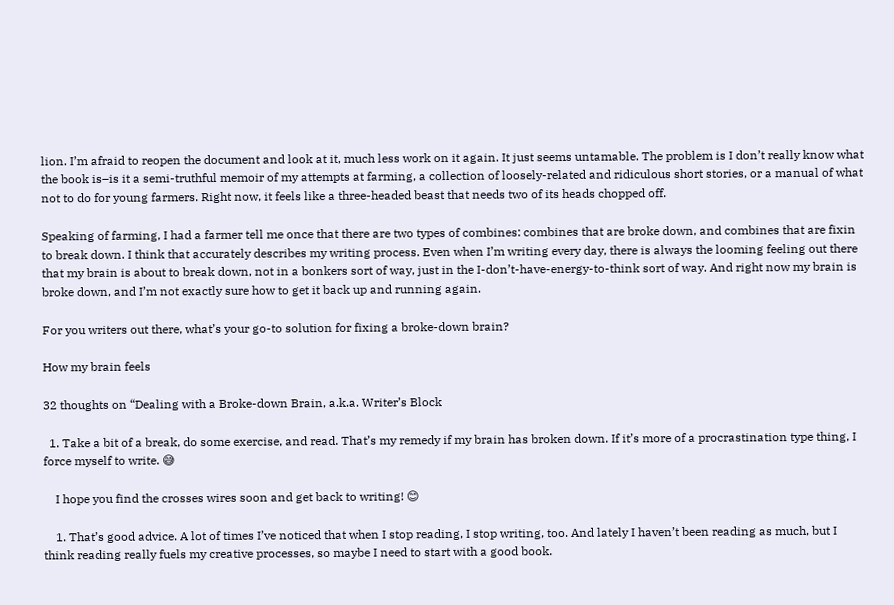lion. I’m afraid to reopen the document and look at it, much less work on it again. It just seems untamable. The problem is I don’t really know what the book is–is it a semi-truthful memoir of my attempts at farming, a collection of loosely-related and ridiculous short stories, or a manual of what not to do for young farmers. Right now, it feels like a three-headed beast that needs two of its heads chopped off.

Speaking of farming, I had a farmer tell me once that there are two types of combines: combines that are broke down, and combines that are fixin to break down. I think that accurately describes my writing process. Even when I’m writing every day, there is always the looming feeling out there that my brain is about to break down, not in a bonkers sort of way, just in the I-don’t-have-energy-to-think sort of way. And right now my brain is broke down, and I’m not exactly sure how to get it back up and running again.

For you writers out there, what’s your go-to solution for fixing a broke-down brain?

How my brain feels

32 thoughts on “Dealing with a Broke-down Brain, a.k.a. Writer’s Block

  1. Take a bit of a break, do some exercise, and read. That’s my remedy if my brain has broken down. If it’s more of a procrastination type thing, I force myself to write. 😅

    I hope you find the crosses wires soon and get back to writing! 😊

    1. That’s good advice. A lot of times I’ve noticed that when I stop reading, I stop writing, too. And lately I haven’t been reading as much, but I think reading really fuels my creative processes, so maybe I need to start with a good book.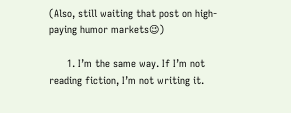(Also, still waiting that post on high-paying humor markets😉)

      1. I’m the same way. If I’m not reading fiction, I’m not writing it.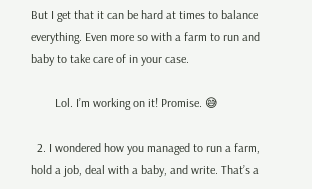But I get that it can be hard at times to balance everything. Even more so with a farm to run and baby to take care of in your case.

        Lol. I’m working on it! Promise. 😅

  2. I wondered how you managed to run a farm, hold a job, deal with a baby, and write. That’s a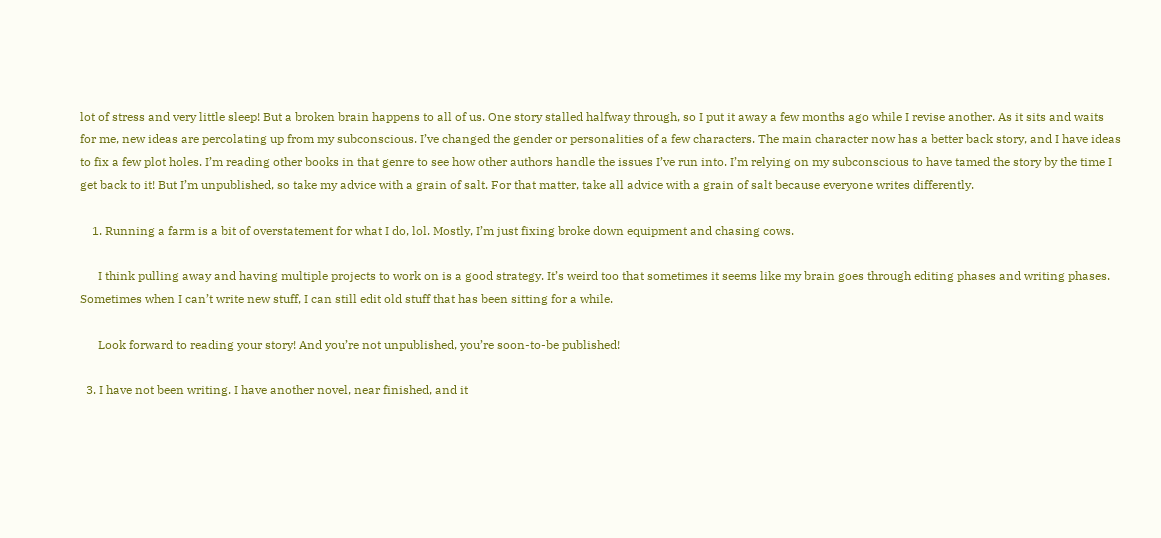lot of stress and very little sleep! But a broken brain happens to all of us. One story stalled halfway through, so I put it away a few months ago while I revise another. As it sits and waits for me, new ideas are percolating up from my subconscious. I’ve changed the gender or personalities of a few characters. The main character now has a better back story, and I have ideas to fix a few plot holes. I’m reading other books in that genre to see how other authors handle the issues I’ve run into. I’m relying on my subconscious to have tamed the story by the time I get back to it! But I’m unpublished, so take my advice with a grain of salt. For that matter, take all advice with a grain of salt because everyone writes differently.

    1. Running a farm is a bit of overstatement for what I do, lol. Mostly, I’m just fixing broke down equipment and chasing cows.

      I think pulling away and having multiple projects to work on is a good strategy. It’s weird too that sometimes it seems like my brain goes through editing phases and writing phases. Sometimes when I can’t write new stuff, I can still edit old stuff that has been sitting for a while.

      Look forward to reading your story! And you’re not unpublished, you’re soon-to-be published!

  3. I have not been writing. I have another novel, near finished, and it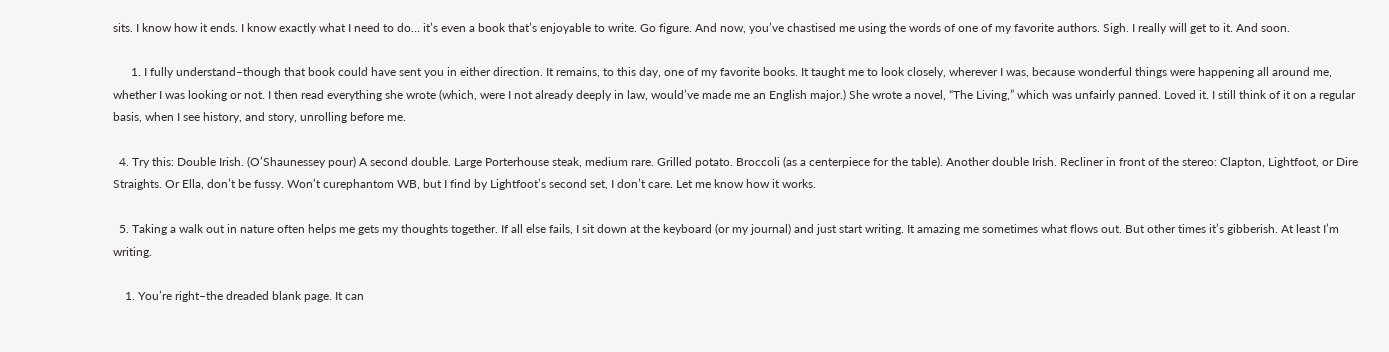sits. I know how it ends. I know exactly what I need to do… it’s even a book that’s enjoyable to write. Go figure. And now, you’ve chastised me using the words of one of my favorite authors. Sigh. I really will get to it. And soon.

      1. I fully understand–though that book could have sent you in either direction. It remains, to this day, one of my favorite books. It taught me to look closely, wherever I was, because wonderful things were happening all around me, whether I was looking or not. I then read everything she wrote (which, were I not already deeply in law, would’ve made me an English major.) She wrote a novel, “The Living,” which was unfairly panned. Loved it. I still think of it on a regular basis, when I see history, and story, unrolling before me.

  4. Try this: Double Irish. (O’Shaunessey pour) A second double. Large Porterhouse steak, medium rare. Grilled potato. Broccoli (as a centerpiece for the table). Another double Irish. Recliner in front of the stereo: Clapton, Lightfoot, or Dire Straights. Or Ella, don’t be fussy. Won’t curephantom WB, but I find by Lightfoot’s second set, I don’t care. Let me know how it works.

  5. Taking a walk out in nature often helps me gets my thoughts together. If all else fails, I sit down at the keyboard (or my journal) and just start writing. It amazing me sometimes what flows out. But other times it’s gibberish. At least I’m writing.

    1. You’re right–the dreaded blank page. It can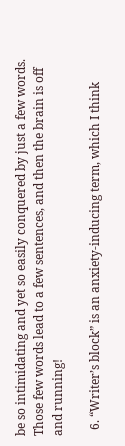be so intimidating and yet so easily conquered by just a few words. Those few words lead to a few sentences, and then the brain is off and running!

  6. “Writer’s block” is an anxiety-inducing term, which I think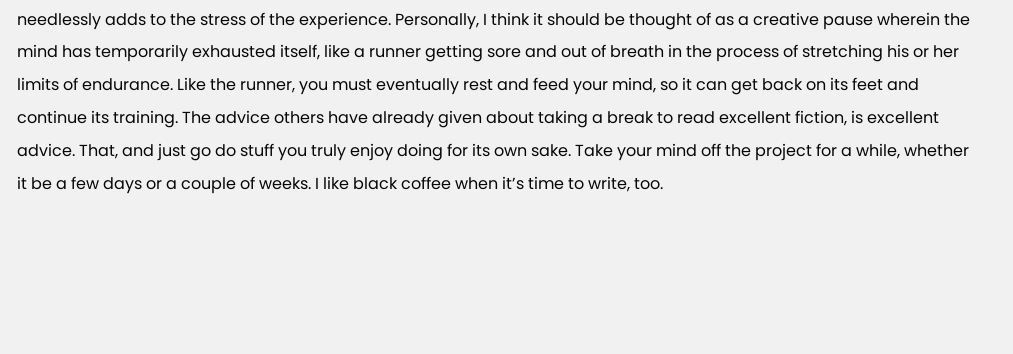needlessly adds to the stress of the experience. Personally, I think it should be thought of as a creative pause wherein the mind has temporarily exhausted itself, like a runner getting sore and out of breath in the process of stretching his or her limits of endurance. Like the runner, you must eventually rest and feed your mind, so it can get back on its feet and continue its training. The advice others have already given about taking a break to read excellent fiction, is excellent advice. That, and just go do stuff you truly enjoy doing for its own sake. Take your mind off the project for a while, whether it be a few days or a couple of weeks. I like black coffee when it’s time to write, too.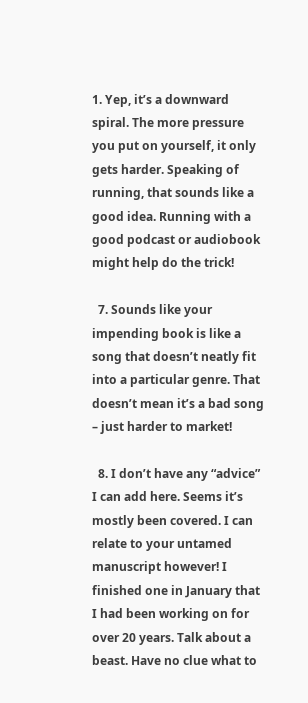1. Yep, it’s a downward spiral. The more pressure you put on yourself, it only gets harder. Speaking of running, that sounds like a good idea. Running with a good podcast or audiobook might help do the trick!

  7. Sounds like your impending book is like a song that doesn’t neatly fit into a particular genre. That doesn’t mean it’s a bad song – just harder to market!

  8. I don’t have any “advice” I can add here. Seems it’s mostly been covered. I can relate to your untamed manuscript however! I finished one in January that I had been working on for over 20 years. Talk about a beast. Have no clue what to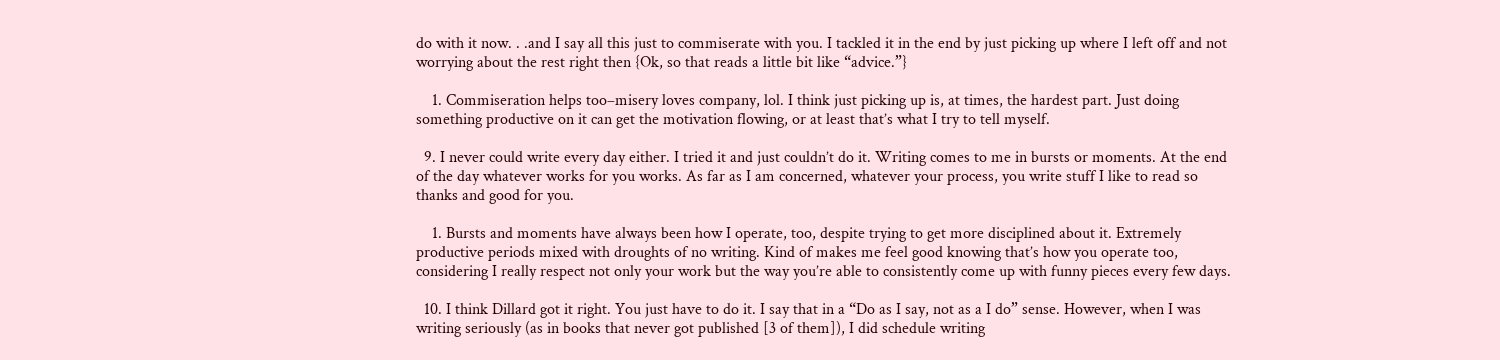do with it now. . .and I say all this just to commiserate with you. I tackled it in the end by just picking up where I left off and not worrying about the rest right then {Ok, so that reads a little bit like “advice.”}

    1. Commiseration helps too–misery loves company, lol. I think just picking up is, at times, the hardest part. Just doing something productive on it can get the motivation flowing, or at least that’s what I try to tell myself.

  9. I never could write every day either. I tried it and just couldn’t do it. Writing comes to me in bursts or moments. At the end of the day whatever works for you works. As far as I am concerned, whatever your process, you write stuff I like to read so thanks and good for you.

    1. Bursts and moments have always been how I operate, too, despite trying to get more disciplined about it. Extremely productive periods mixed with droughts of no writing. Kind of makes me feel good knowing that’s how you operate too, considering I really respect not only your work but the way you’re able to consistently come up with funny pieces every few days.

  10. I think Dillard got it right. You just have to do it. I say that in a “Do as I say, not as a I do” sense. However, when I was writing seriously (as in books that never got published [3 of them]), I did schedule writing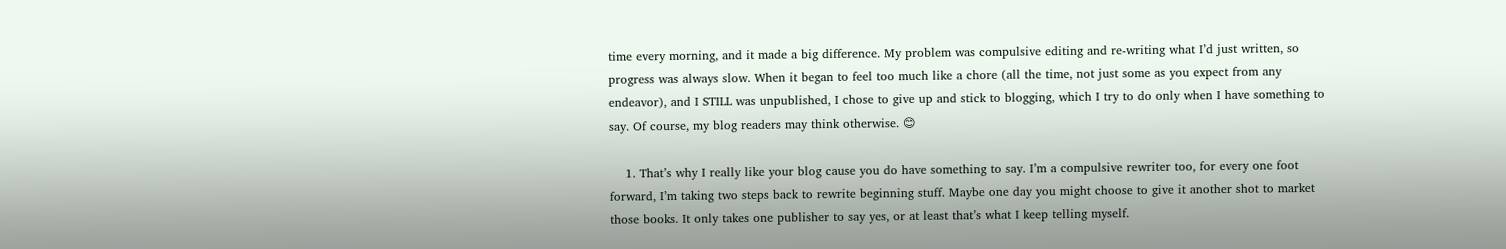time every morning, and it made a big difference. My problem was compulsive editing and re-writing what I’d just written, so progress was always slow. When it began to feel too much like a chore (all the time, not just some as you expect from any endeavor), and I STILL was unpublished, I chose to give up and stick to blogging, which I try to do only when I have something to say. Of course, my blog readers may think otherwise. 😊

    1. That’s why I really like your blog cause you do have something to say. I’m a compulsive rewriter too, for every one foot forward, I’m taking two steps back to rewrite beginning stuff. Maybe one day you might choose to give it another shot to market those books. It only takes one publisher to say yes, or at least that’s what I keep telling myself.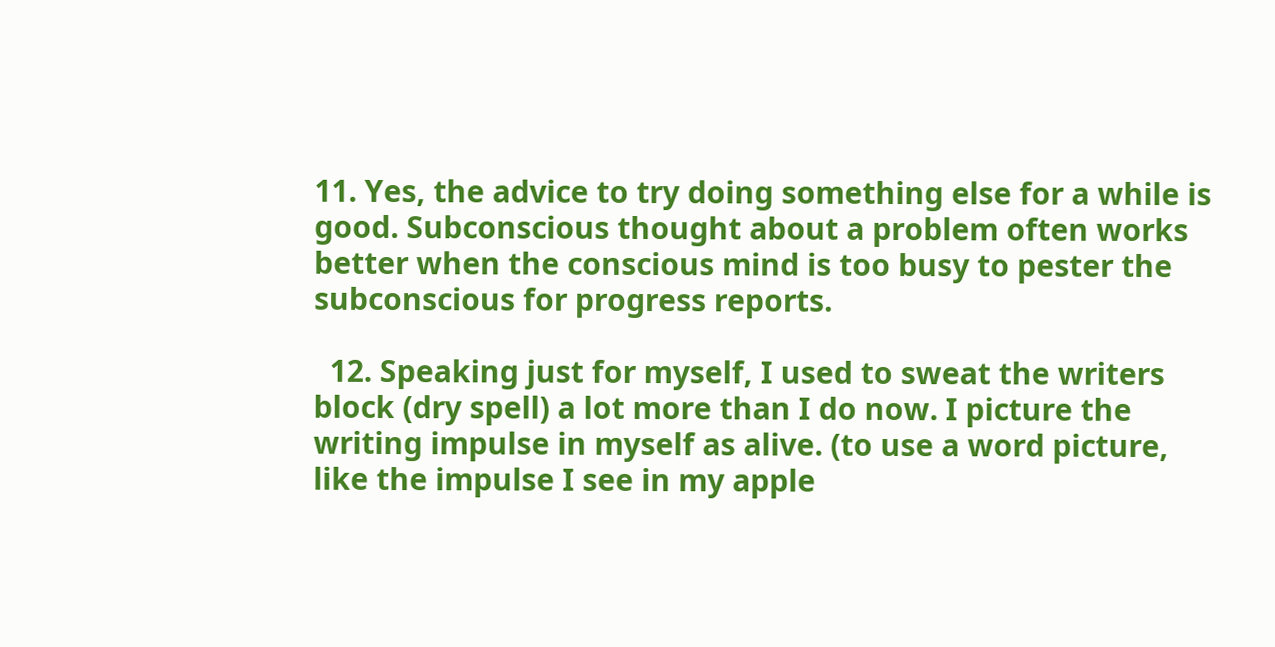11. Yes, the advice to try doing something else for a while is good. Subconscious thought about a problem often works better when the conscious mind is too busy to pester the subconscious for progress reports.

  12. Speaking just for myself, I used to sweat the writers block (dry spell) a lot more than I do now. I picture the writing impulse in myself as alive. (to use a word picture, like the impulse I see in my apple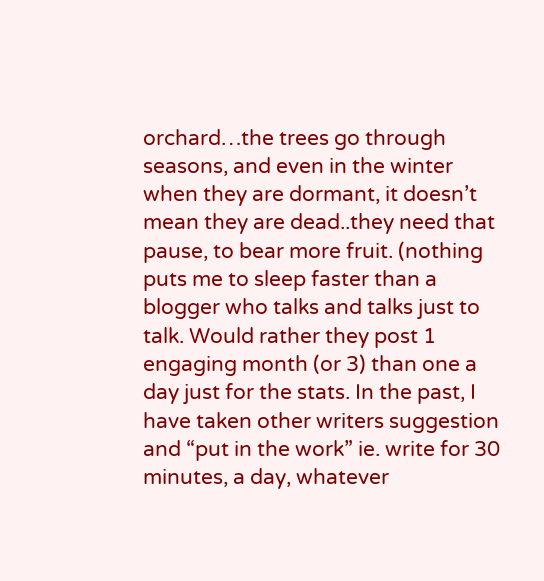orchard…the trees go through seasons, and even in the winter when they are dormant, it doesn’t mean they are dead..they need that pause, to bear more fruit. (nothing puts me to sleep faster than a blogger who talks and talks just to talk. Would rather they post 1 engaging month (or 3) than one a day just for the stats. In the past, I have taken other writers suggestion and “put in the work” ie. write for 30 minutes, a day, whatever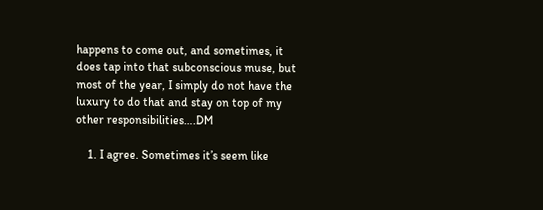happens to come out, and sometimes, it does tap into that subconscious muse, but most of the year, I simply do not have the luxury to do that and stay on top of my other responsibilities….DM

    1. I agree. Sometimes it’s seem like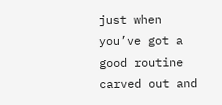just when you’ve got a good routine carved out and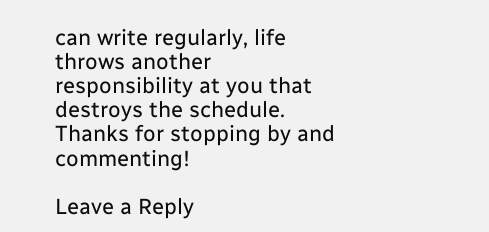can write regularly, life throws another responsibility at you that destroys the schedule. Thanks for stopping by and commenting!

Leave a Reply